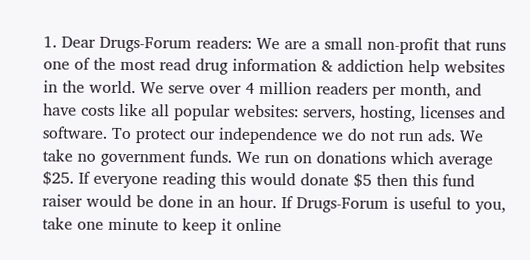1. Dear Drugs-Forum readers: We are a small non-profit that runs one of the most read drug information & addiction help websites in the world. We serve over 4 million readers per month, and have costs like all popular websites: servers, hosting, licenses and software. To protect our independence we do not run ads. We take no government funds. We run on donations which average $25. If everyone reading this would donate $5 then this fund raiser would be done in an hour. If Drugs-Forum is useful to you, take one minute to keep it online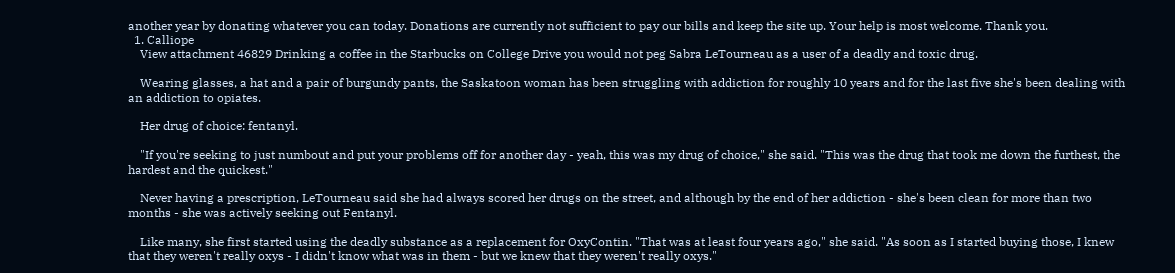another year by donating whatever you can today. Donations are currently not sufficient to pay our bills and keep the site up. Your help is most welcome. Thank you.
  1. Calliope
    View attachment 46829 Drinking a coffee in the Starbucks on College Drive you would not peg Sabra LeTourneau as a user of a deadly and toxic drug.

    Wearing glasses, a hat and a pair of burgundy pants, the Saskatoon woman has been struggling with addiction for roughly 10 years and for the last five she's been dealing with an addiction to opiates.

    Her drug of choice: fentanyl.

    "If you're seeking to just numbout and put your problems off for another day - yeah, this was my drug of choice," she said. "This was the drug that took me down the furthest, the hardest and the quickest."

    Never having a prescription, LeTourneau said she had always scored her drugs on the street, and although by the end of her addiction - she's been clean for more than two months - she was actively seeking out Fentanyl.

    Like many, she first started using the deadly substance as a replacement for OxyContin. "That was at least four years ago," she said. "As soon as I started buying those, I knew that they weren't really oxys - I didn't know what was in them - but we knew that they weren't really oxys."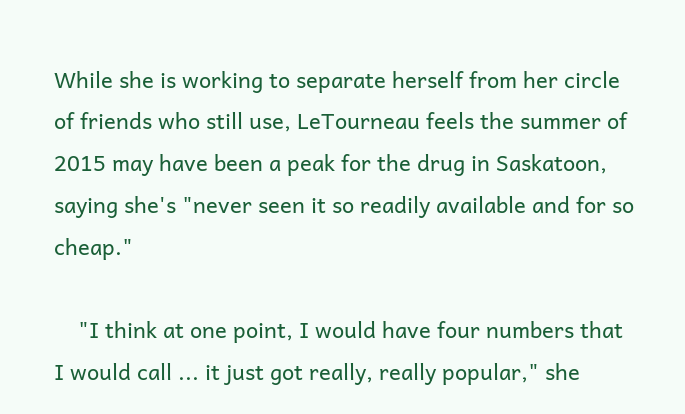While she is working to separate herself from her circle of friends who still use, LeTourneau feels the summer of 2015 may have been a peak for the drug in Saskatoon, saying she's "never seen it so readily available and for so cheap."

    "I think at one point, I would have four numbers that I would call ... it just got really, really popular," she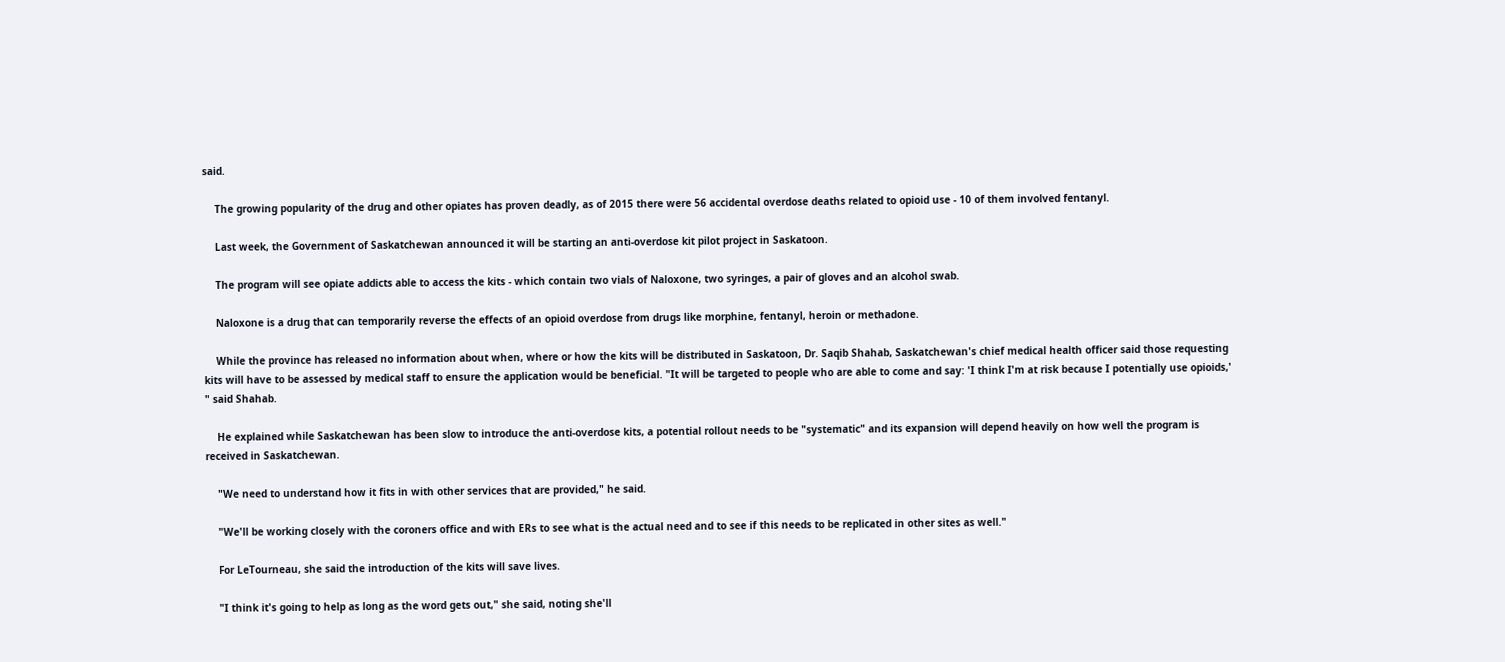said.

    The growing popularity of the drug and other opiates has proven deadly, as of 2015 there were 56 accidental overdose deaths related to opioid use - 10 of them involved fentanyl.

    Last week, the Government of Saskatchewan announced it will be starting an anti-overdose kit pilot project in Saskatoon.

    The program will see opiate addicts able to access the kits - which contain two vials of Naloxone, two syringes, a pair of gloves and an alcohol swab.

    Naloxone is a drug that can temporarily reverse the effects of an opioid overdose from drugs like morphine, fentanyl, heroin or methadone.

    While the province has released no information about when, where or how the kits will be distributed in Saskatoon, Dr. Saqib Shahab, Saskatchewan's chief medical health officer said those requesting kits will have to be assessed by medical staff to ensure the application would be beneficial. "It will be targeted to people who are able to come and say: 'I think I'm at risk because I potentially use opioids,' " said Shahab.

    He explained while Saskatchewan has been slow to introduce the anti-overdose kits, a potential rollout needs to be "systematic" and its expansion will depend heavily on how well the program is received in Saskatchewan.

    "We need to understand how it fits in with other services that are provided," he said.

    "We'll be working closely with the coroners office and with ERs to see what is the actual need and to see if this needs to be replicated in other sites as well."

    For LeTourneau, she said the introduction of the kits will save lives.

    "I think it's going to help as long as the word gets out," she said, noting she'll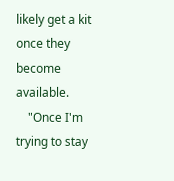likely get a kit once they become available.
    "Once I'm trying to stay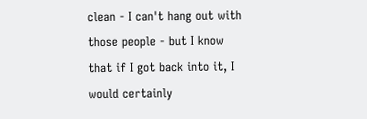clean - I can't hang out with those people - but I know that if I got back into it, I would certainly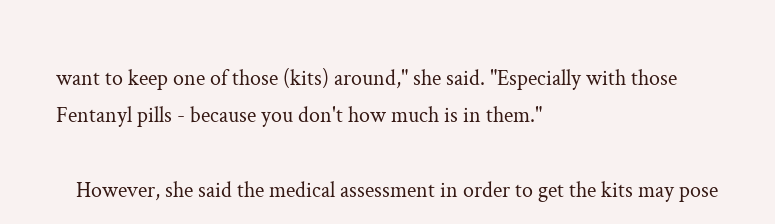want to keep one of those (kits) around," she said. "Especially with those Fentanyl pills - because you don't how much is in them."

    However, she said the medical assessment in order to get the kits may pose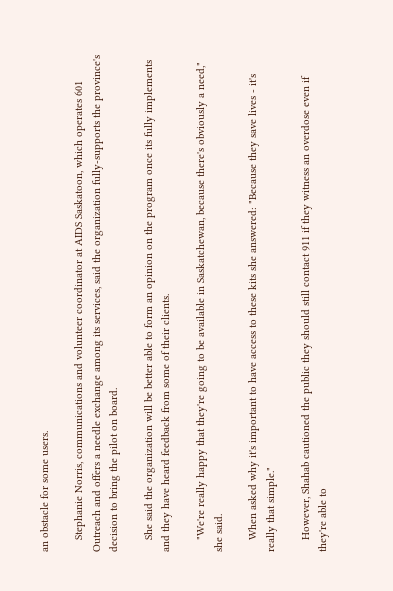an obstacle for some users.

    Stephanie Norris, communications and volunteer coordinator at AIDS Saskatoon, which operates 601 Outreach and offers a needle exchange among its services, said the organization fully-supports the province's decision to bring the pilot on board.

    She said the organization will be better able to form an opinion on the program once its fully implements and they have heard feedback from some of their clients.

    "We're really happy that they're going to be available in Saskatchewan, because there's obviously a need," she said.

    When asked why it's important to have access to these kits she answered: "Because they save lives - it's really that simple."

    However, Shahab cautioned the public they should still contact 911 if they witness an overdose even if they're able to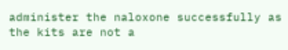administer the naloxone successfully as the kits are not a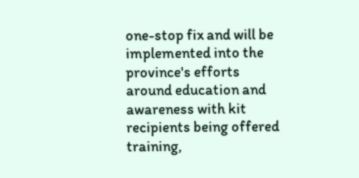one-stop fix and will be implemented into the province's efforts around education and awareness with kit recipients being offered training,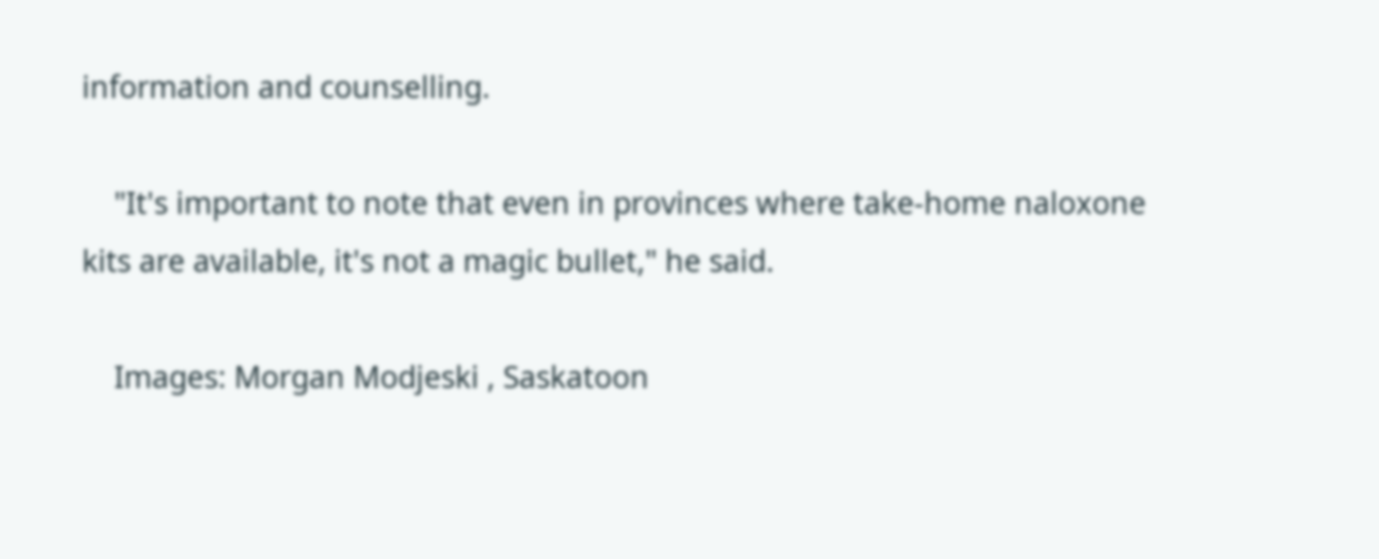information and counselling.

    "It's important to note that even in provinces where take-home naloxone kits are available, it's not a magic bullet," he said.

    Images: Morgan Modjeski , Saskatoon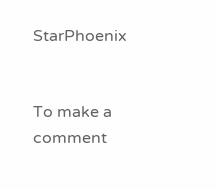StarPhoenix


To make a comment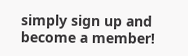simply sign up and become a member!